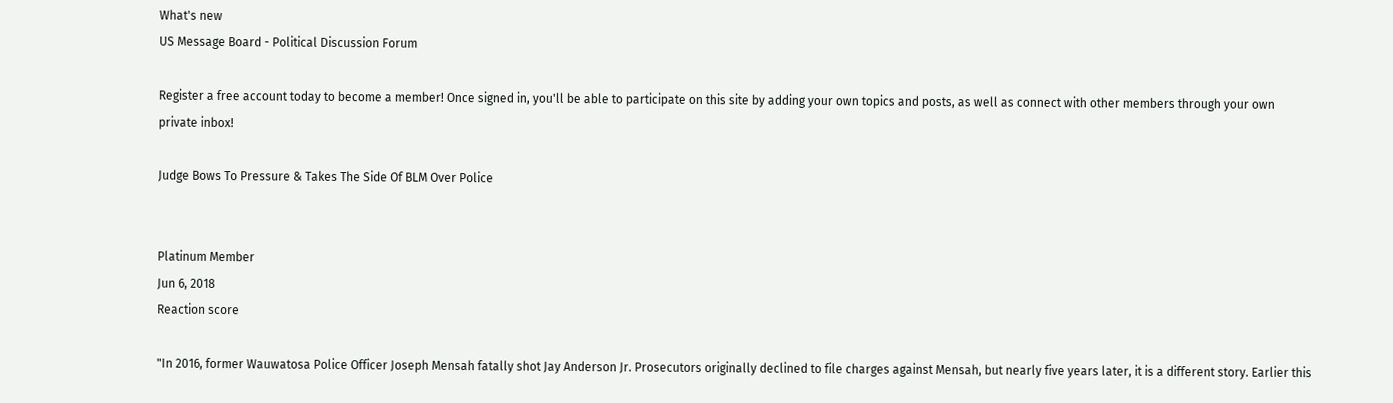What's new
US Message Board - Political Discussion Forum

Register a free account today to become a member! Once signed in, you'll be able to participate on this site by adding your own topics and posts, as well as connect with other members through your own private inbox!

Judge Bows To Pressure & Takes The Side Of BLM Over Police


Platinum Member
Jun 6, 2018
Reaction score

"In 2016, former Wauwatosa Police Officer Joseph Mensah fatally shot Jay Anderson Jr. Prosecutors originally declined to file charges against Mensah, but nearly five years later, it is a different story. Earlier this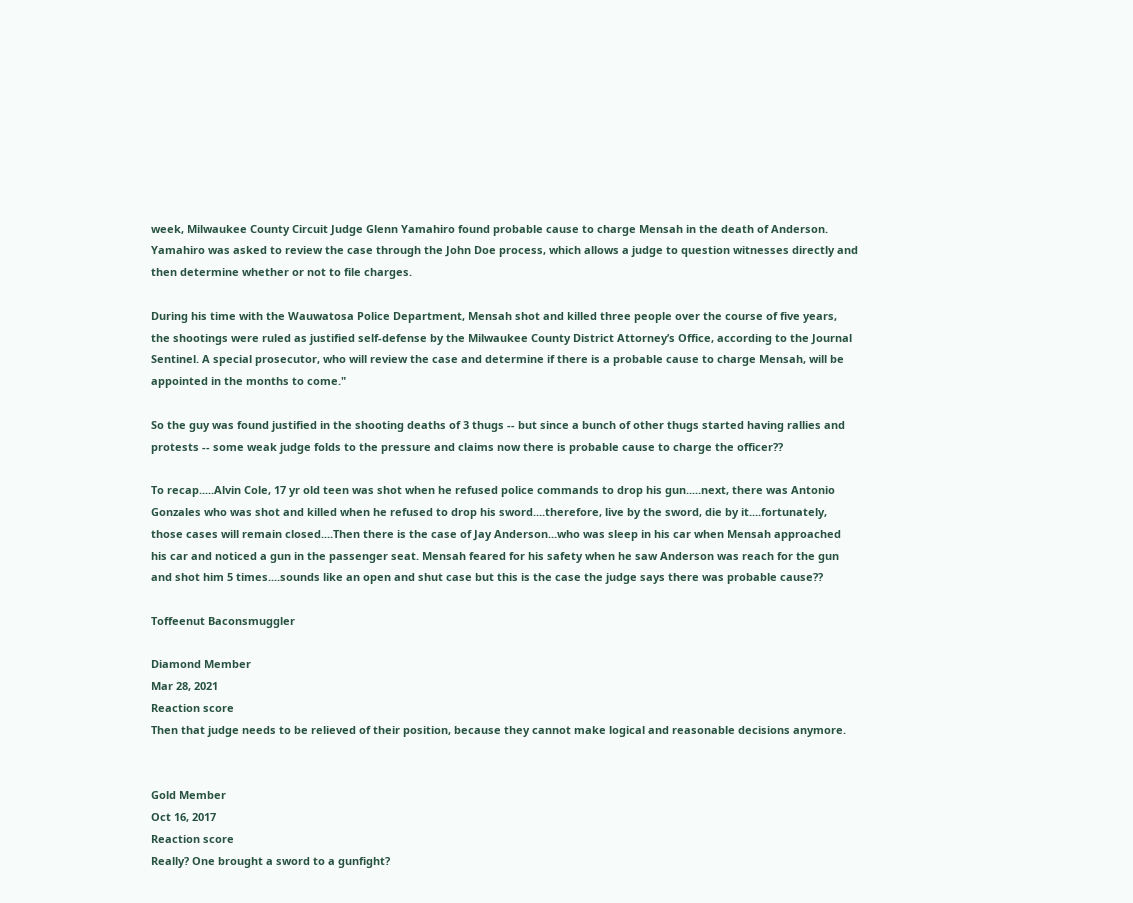week, Milwaukee County Circuit Judge Glenn Yamahiro found probable cause to charge Mensah in the death of Anderson. Yamahiro was asked to review the case through the John Doe process, which allows a judge to question witnesses directly and then determine whether or not to file charges.

During his time with the Wauwatosa Police Department, Mensah shot and killed three people over the course of five years, the shootings were ruled as justified self-defense by the Milwaukee County District Attorney’s Office, according to the Journal Sentinel. A special prosecutor, who will review the case and determine if there is a probable cause to charge Mensah, will be appointed in the months to come."

So the guy was found justified in the shooting deaths of 3 thugs -- but since a bunch of other thugs started having rallies and protests -- some weak judge folds to the pressure and claims now there is probable cause to charge the officer??

To recap.....Alvin Cole, 17 yr old teen was shot when he refused police commands to drop his gun.....next, there was Antonio Gonzales who was shot and killed when he refused to drop his sword....therefore, live by the sword, die by it....fortunately, those cases will remain closed....Then there is the case of Jay Anderson...who was sleep in his car when Mensah approached his car and noticed a gun in the passenger seat. Mensah feared for his safety when he saw Anderson was reach for the gun and shot him 5 times....sounds like an open and shut case but this is the case the judge says there was probable cause??

Toffeenut Baconsmuggler

Diamond Member
Mar 28, 2021
Reaction score
Then that judge needs to be relieved of their position, because they cannot make logical and reasonable decisions anymore.


Gold Member
Oct 16, 2017
Reaction score
Really? One brought a sword to a gunfight?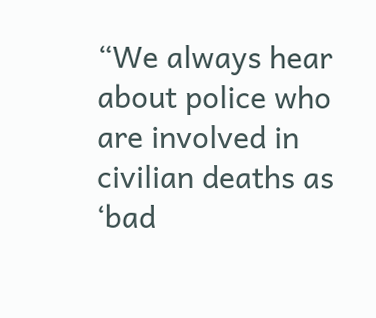“We always hear about police who are involved in civilian deaths as ‘bad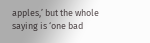apples,’ but the whole saying is ‘one bad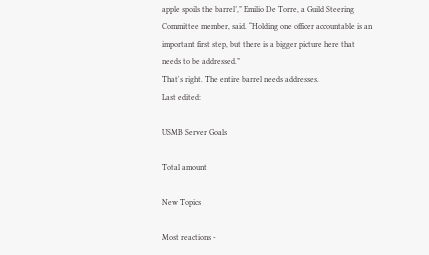apple spoils the barrel’,” Emilio De Torre, a Guild Steering Committee member, said. “Holding one officer accountable is an important first step, but there is a bigger picture here that needs to be addressed.”
That's right. The entire barrel needs addresses.
Last edited:

USMB Server Goals

Total amount

New Topics

Most reactions -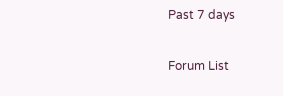Past 7 days

Forum List